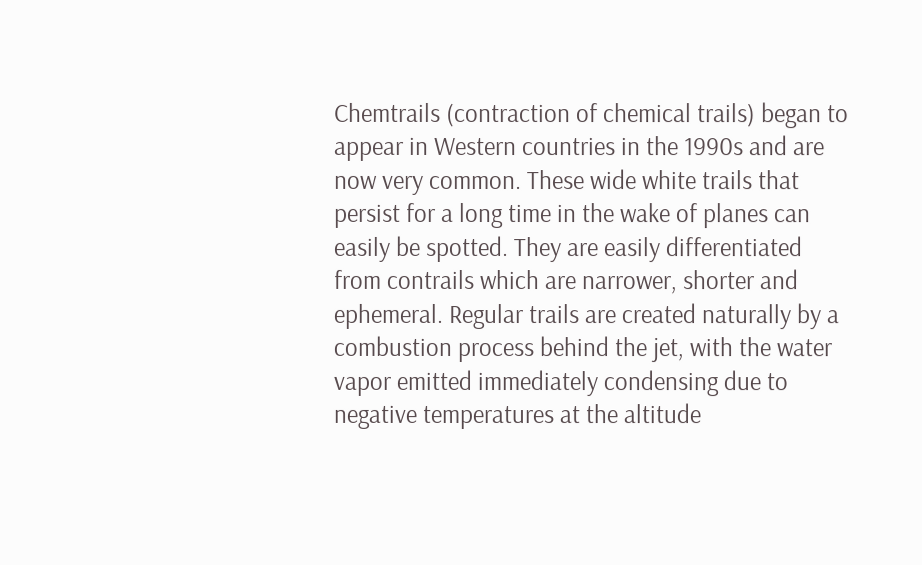Chemtrails (contraction of chemical trails) began to appear in Western countries in the 1990s and are now very common. These wide white trails that persist for a long time in the wake of planes can easily be spotted. They are easily differentiated from contrails which are narrower, shorter and ephemeral. Regular trails are created naturally by a combustion process behind the jet, with the water vapor emitted immediately condensing due to negative temperatures at the altitude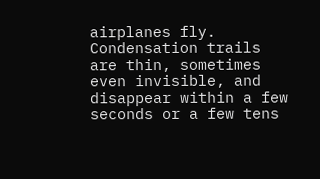airplanes fly. Condensation trails are thin, sometimes even invisible, and disappear within a few seconds or a few tens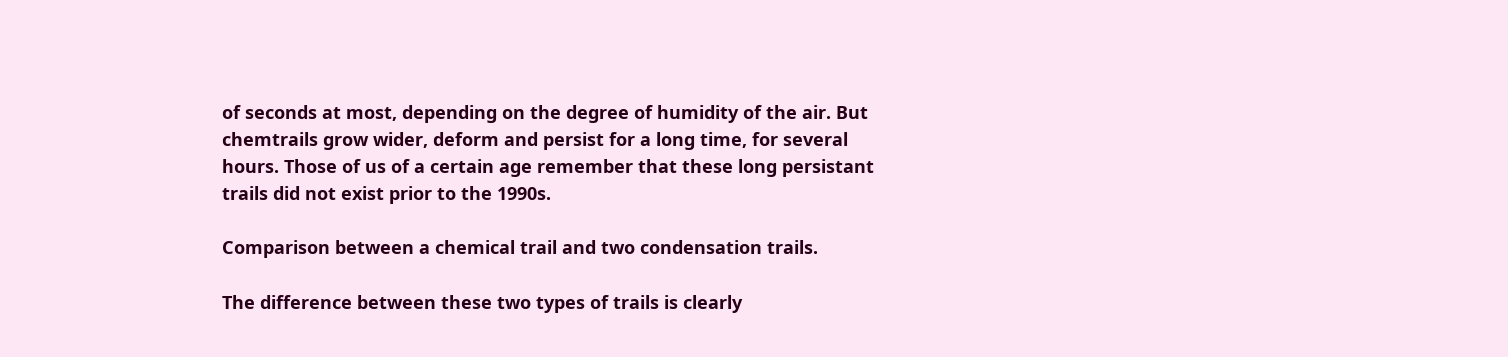of seconds at most, depending on the degree of humidity of the air. But chemtrails grow wider, deform and persist for a long time, for several hours. Those of us of a certain age remember that these long persistant trails did not exist prior to the 1990s.

Comparison between a chemical trail and two condensation trails.

The difference between these two types of trails is clearly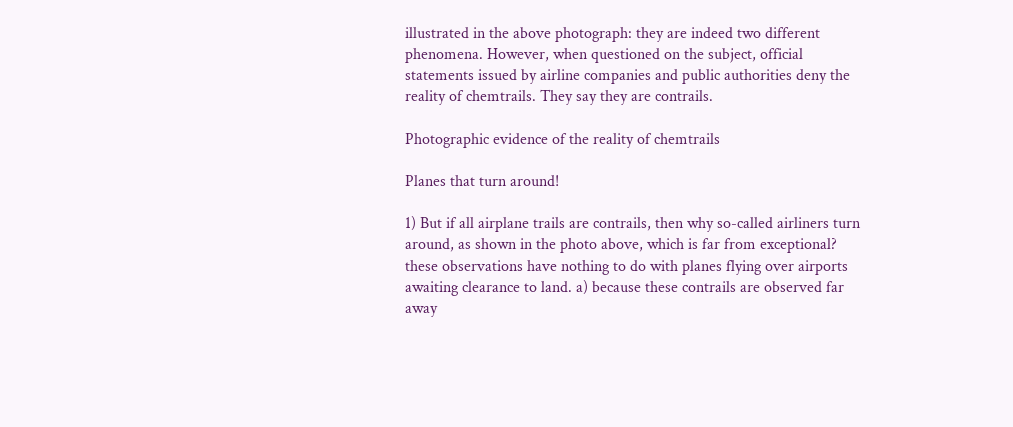illustrated in the above photograph: they are indeed two different phenomena. However, when questioned on the subject, official statements issued by airline companies and public authorities deny the reality of chemtrails. They say they are contrails.

Photographic evidence of the reality of chemtrails

Planes that turn around!

1) But if all airplane trails are contrails, then why so-called airliners turn around, as shown in the photo above, which is far from exceptional? these observations have nothing to do with planes flying over airports awaiting clearance to land. a) because these contrails are observed far away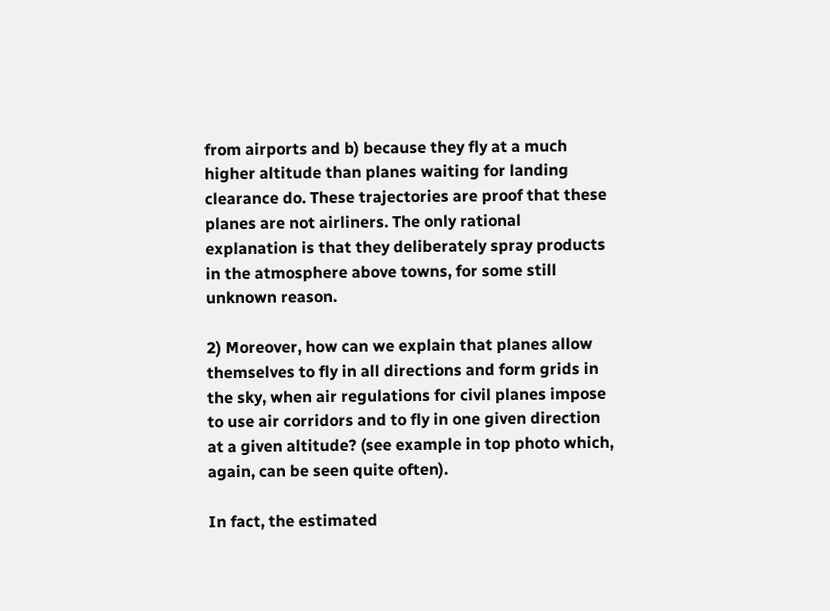from airports and b) because they fly at a much higher altitude than planes waiting for landing clearance do. These trajectories are proof that these planes are not airliners. The only rational explanation is that they deliberately spray products in the atmosphere above towns, for some still unknown reason.

2) Moreover, how can we explain that planes allow themselves to fly in all directions and form grids in the sky, when air regulations for civil planes impose to use air corridors and to fly in one given direction at a given altitude? (see example in top photo which, again, can be seen quite often).

In fact, the estimated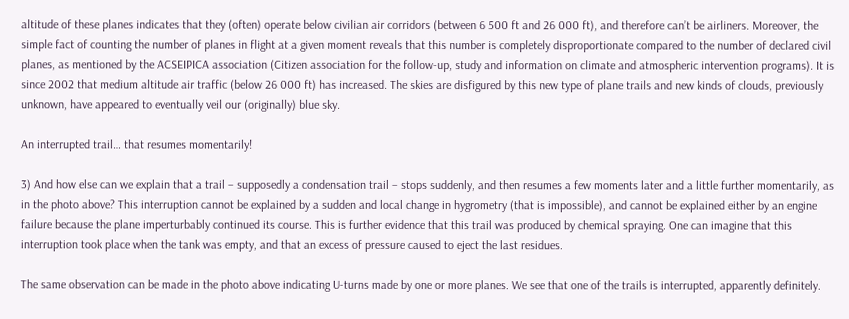altitude of these planes indicates that they (often) operate below civilian air corridors (between 6 500 ft and 26 000 ft), and therefore can’t be airliners. Moreover, the simple fact of counting the number of planes in flight at a given moment reveals that this number is completely disproportionate compared to the number of declared civil planes, as mentioned by the ACSEIPICA association (Citizen association for the follow-up, study and information on climate and atmospheric intervention programs). It is since 2002 that medium altitude air traffic (below 26 000 ft) has increased. The skies are disfigured by this new type of plane trails and new kinds of clouds, previously unknown, have appeared to eventually veil our (originally) blue sky.

An interrupted trail… that resumes momentarily!

3) And how else can we explain that a trail – supposedly a condensation trail – stops suddenly, and then resumes a few moments later and a little further momentarily, as in the photo above? This interruption cannot be explained by a sudden and local change in hygrometry (that is impossible), and cannot be explained either by an engine failure because the plane imperturbably continued its course. This is further evidence that this trail was produced by chemical spraying. One can imagine that this interruption took place when the tank was empty, and that an excess of pressure caused to eject the last residues.

The same observation can be made in the photo above indicating U-turns made by one or more planes. We see that one of the trails is interrupted, apparently definitely.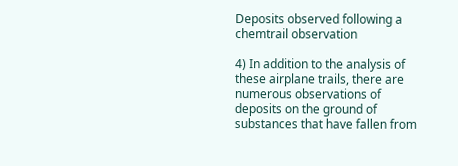Deposits observed following a chemtrail observation

4) In addition to the analysis of these airplane trails, there are numerous observations of deposits on the ground of substances that have fallen from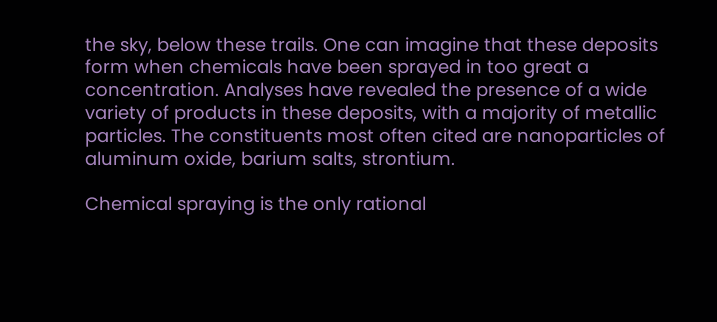the sky, below these trails. One can imagine that these deposits form when chemicals have been sprayed in too great a concentration. Analyses have revealed the presence of a wide variety of products in these deposits, with a majority of metallic particles. The constituents most often cited are nanoparticles of aluminum oxide, barium salts, strontium.

Chemical spraying is the only rational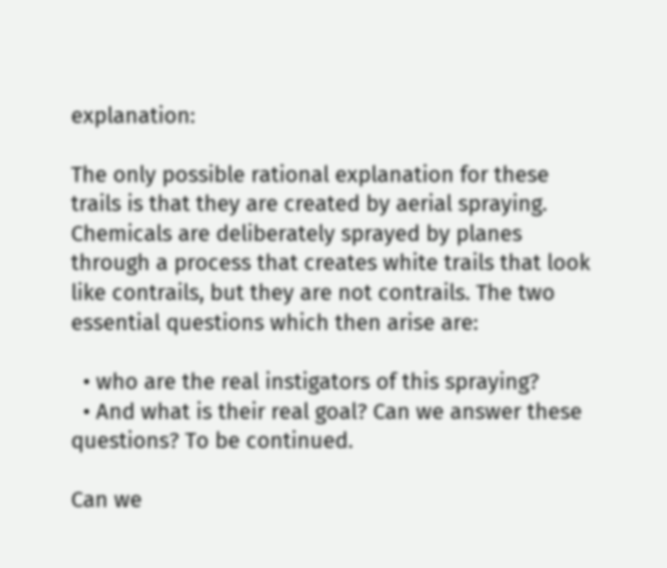explanation:

The only possible rational explanation for these trails is that they are created by aerial spraying. Chemicals are deliberately sprayed by planes through a process that creates white trails that look like contrails, but they are not contrails. The two essential questions which then arise are:

  • who are the real instigators of this spraying?
  • And what is their real goal? Can we answer these questions? To be continued.

Can we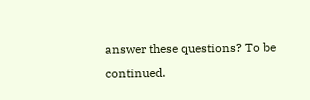answer these questions? To be continued.